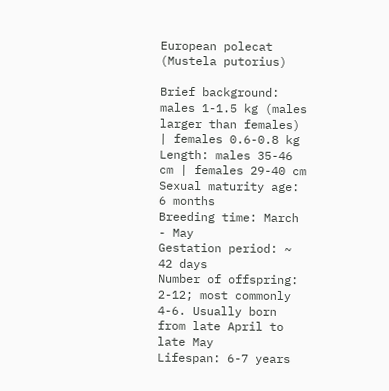European polecat (Mustela putorius)

Brief background:
males 1-1.5 kg (males larger than females) | females 0.6-0.8 kg
Length: males 35-46 cm | females 29-40 cm
Sexual maturity age: 6 months
Breeding time: March - May
Gestation period: ~ 42 days
Number of offspring: 2-12; most commonly 4-6. Usually born from late April to late May
Lifespan: 6-7 years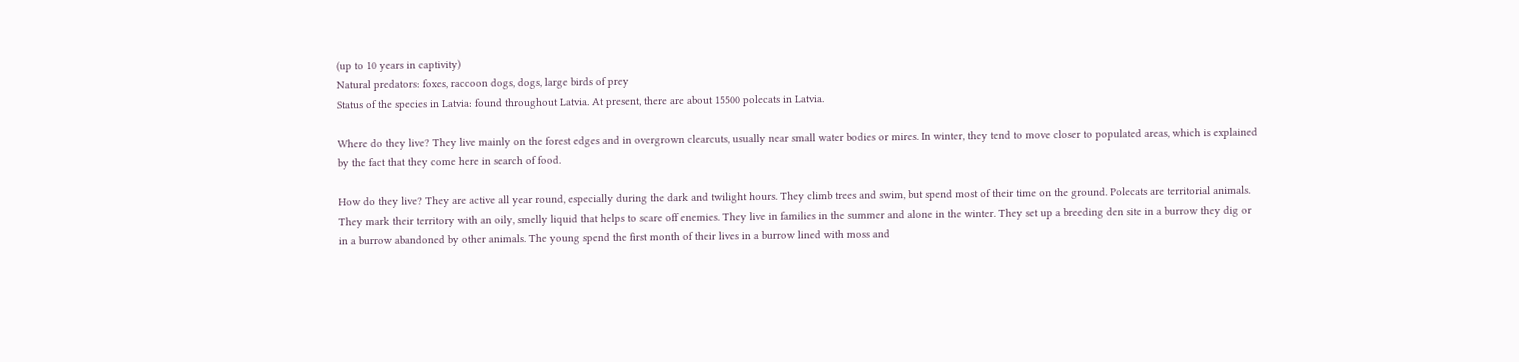(up to 10 years in captivity)
Natural predators: foxes, raccoon dogs, dogs, large birds of prey
Status of the species in Latvia: found throughout Latvia. At present, there are about 15500 polecats in Latvia.

Where do they live? They live mainly on the forest edges and in overgrown clearcuts, usually near small water bodies or mires. In winter, they tend to move closer to populated areas, which is explained by the fact that they come here in search of food.

How do they live? They are active all year round, especially during the dark and twilight hours. They climb trees and swim, but spend most of their time on the ground. Polecats are territorial animals. They mark their territory with an oily, smelly liquid that helps to scare off enemies. They live in families in the summer and alone in the winter. They set up a breeding den site in a burrow they dig or in a burrow abandoned by other animals. The young spend the first month of their lives in a burrow lined with moss and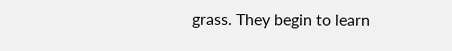grass. They begin to learn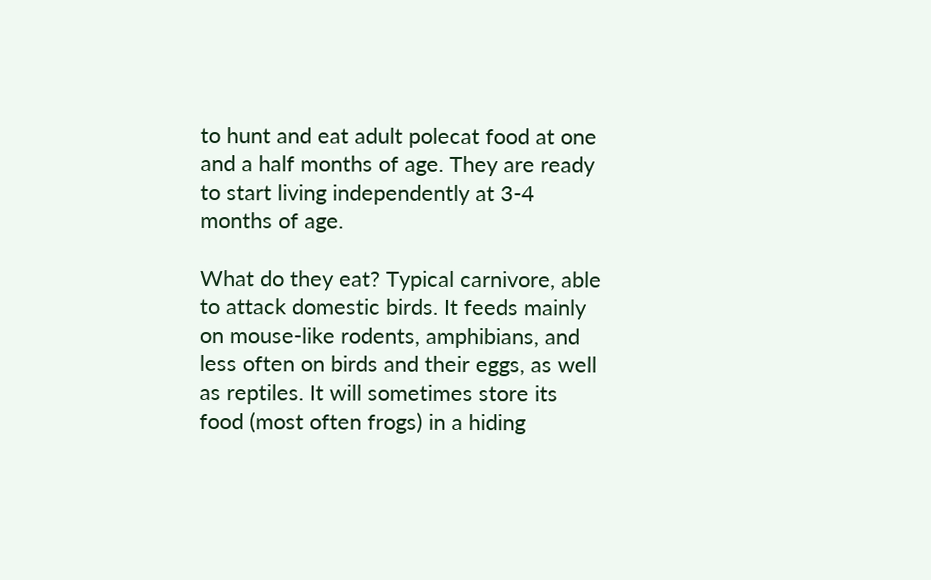to hunt and eat adult polecat food at one and a half months of age. They are ready to start living independently at 3-4 months of age.

What do they eat? Typical carnivore, able to attack domestic birds. It feeds mainly on mouse-like rodents, amphibians, and less often on birds and their eggs, as well as reptiles. It will sometimes store its food (most often frogs) in a hiding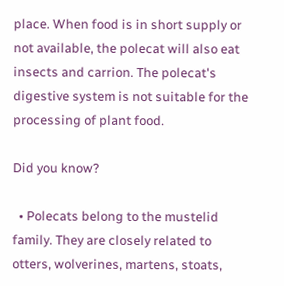place. When food is in short supply or not available, the polecat will also eat insects and carrion. The polecat's digestive system is not suitable for the processing of plant food.

Did you know?

  • Polecats belong to the mustelid family. They are closely related to otters, wolverines, martens, stoats,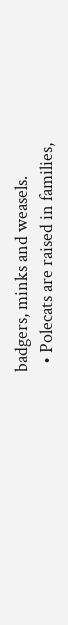badgers, minks and weasels.
  • Polecats are raised in families,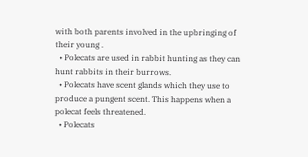with both parents involved in the upbringing of their young .
  • Polecats are used in rabbit hunting as they can hunt rabbits in their burrows.
  • Polecats have scent glands which they use to produce a pungent scent. This happens when a polecat feels threatened.
  • Polecats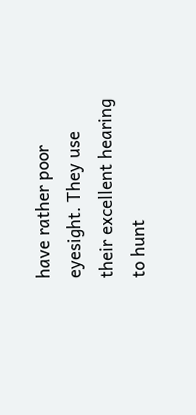have rather poor eyesight. They use their excellent hearing to hunt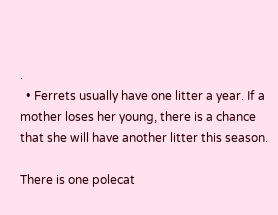.
  • Ferrets usually have one litter a year. If a mother loses her young, there is a chance that she will have another litter this season.

There is one polecat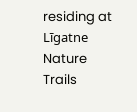residing at Līgatne Nature Trails